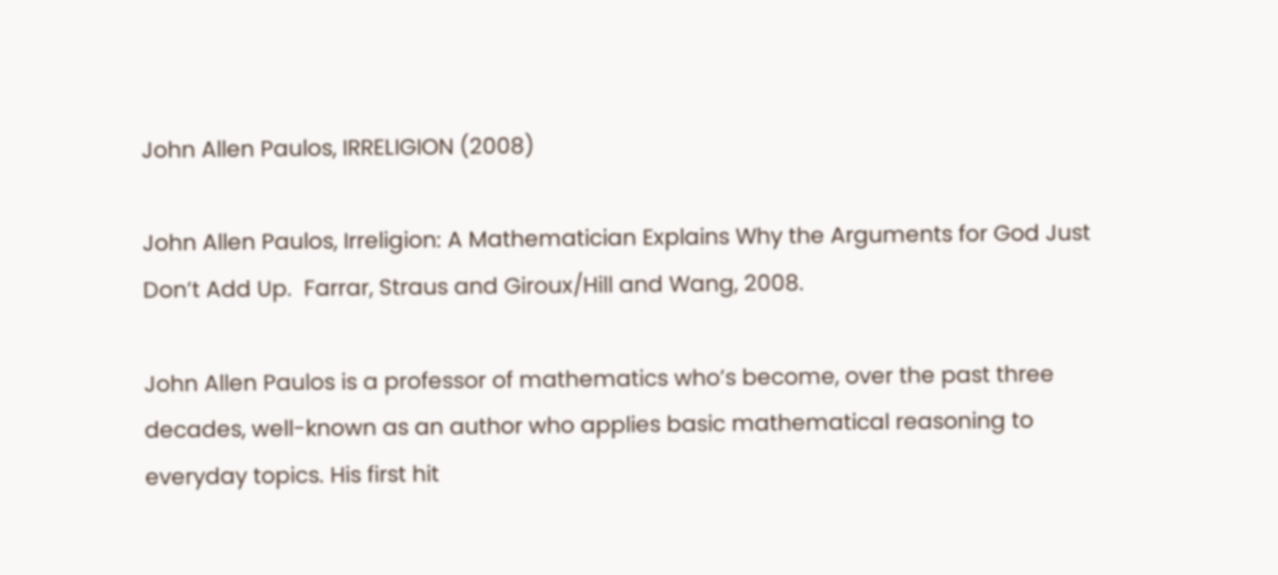John Allen Paulos, IRRELIGION (2008)

John Allen Paulos, Irreligion: A Mathematician Explains Why the Arguments for God Just Don’t Add Up.  Farrar, Straus and Giroux/Hill and Wang, 2008.

John Allen Paulos is a professor of mathematics who’s become, over the past three decades, well-known as an author who applies basic mathematical reasoning to everyday topics. His first hit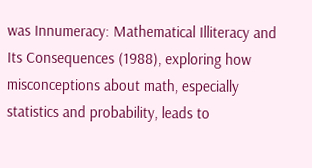was Innumeracy: Mathematical Illiteracy and Its Consequences (1988), exploring how misconceptions about math, especially statistics and probability, leads to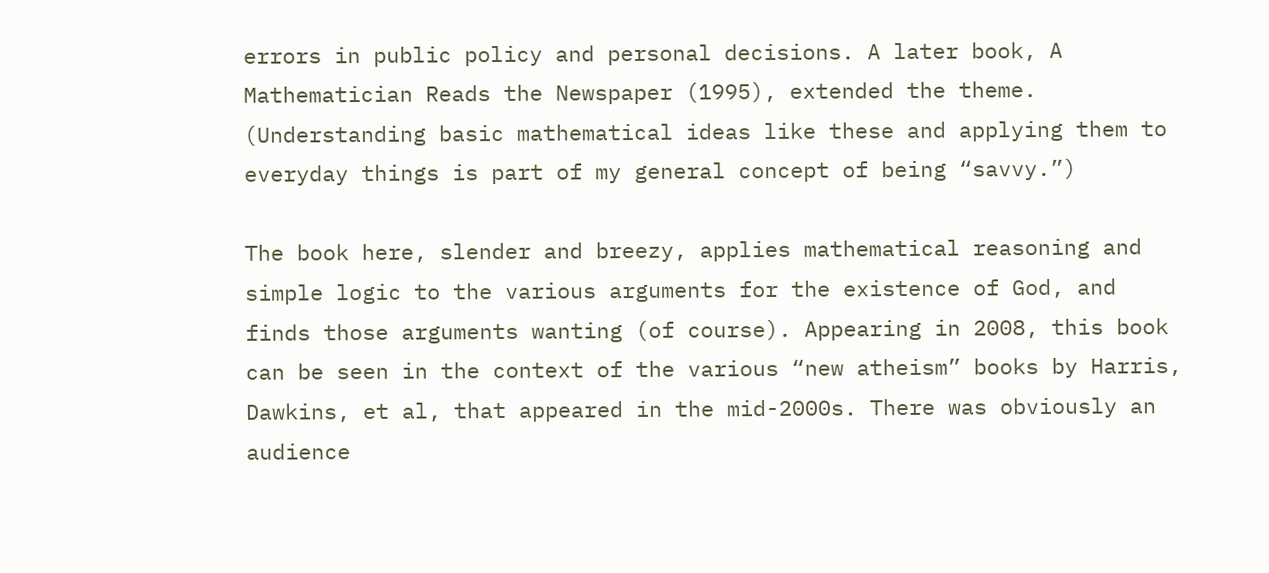errors in public policy and personal decisions. A later book, A Mathematician Reads the Newspaper (1995), extended the theme. (Understanding basic mathematical ideas like these and applying them to everyday things is part of my general concept of being “savvy.”)

The book here, slender and breezy, applies mathematical reasoning and simple logic to the various arguments for the existence of God, and finds those arguments wanting (of course). Appearing in 2008, this book can be seen in the context of the various “new atheism” books by Harris, Dawkins, et al, that appeared in the mid-2000s. There was obviously an audience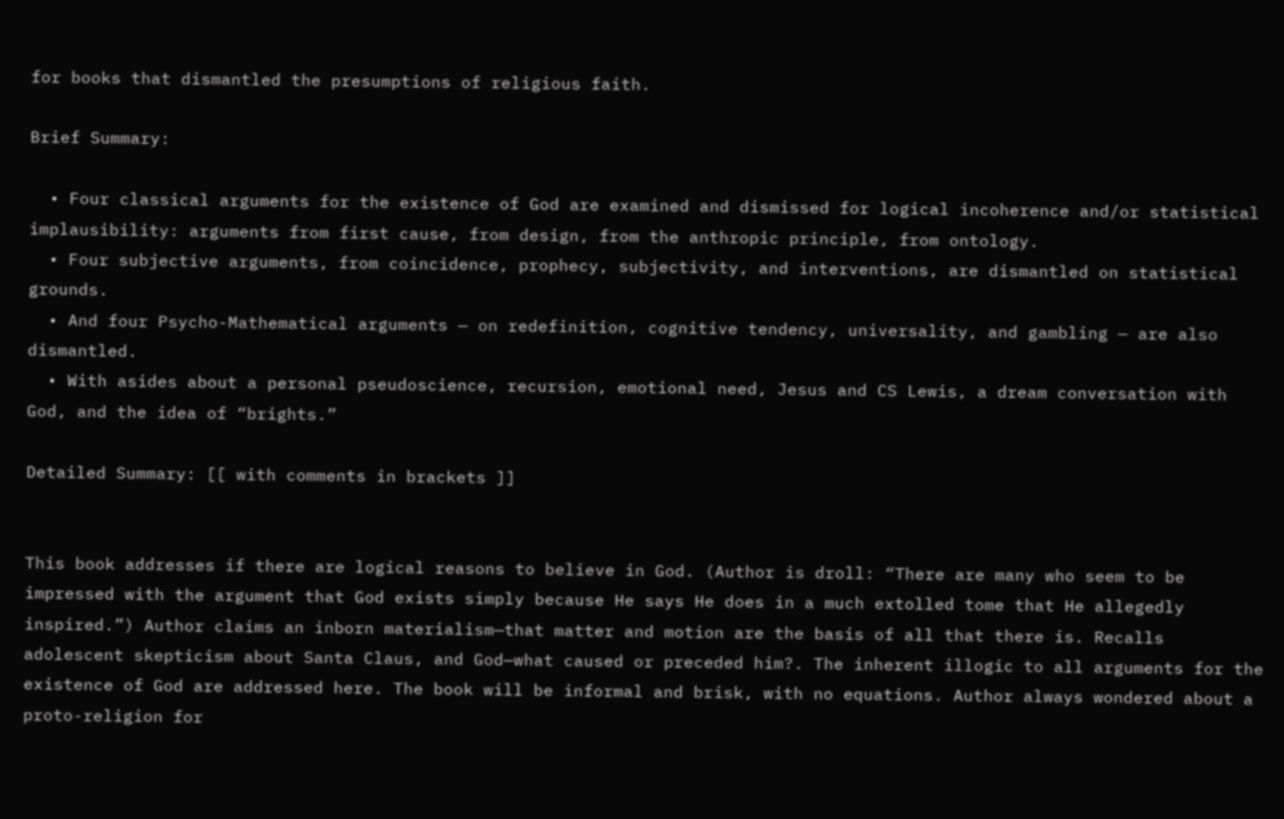for books that dismantled the presumptions of religious faith.

Brief Summary:

  • Four classical arguments for the existence of God are examined and dismissed for logical incoherence and/or statistical implausibility: arguments from first cause, from design, from the anthropic principle, from ontology.
  • Four subjective arguments, from coincidence, prophecy, subjectivity, and interventions, are dismantled on statistical grounds.
  • And four Psycho-Mathematical arguments — on redefinition, cognitive tendency, universality, and gambling — are also dismantled.
  • With asides about a personal pseudoscience, recursion, emotional need, Jesus and CS Lewis, a dream conversation with God, and the idea of “brights.”

Detailed Summary: [[ with comments in brackets ]]


This book addresses if there are logical reasons to believe in God. (Author is droll: “There are many who seem to be impressed with the argument that God exists simply because He says He does in a much extolled tome that He allegedly inspired.”) Author claims an inborn materialism—that matter and motion are the basis of all that there is. Recalls adolescent skepticism about Santa Claus, and God—what caused or preceded him?. The inherent illogic to all arguments for the existence of God are addressed here. The book will be informal and brisk, with no equations. Author always wondered about a proto-religion for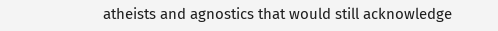atheists and agnostics that would still acknowledge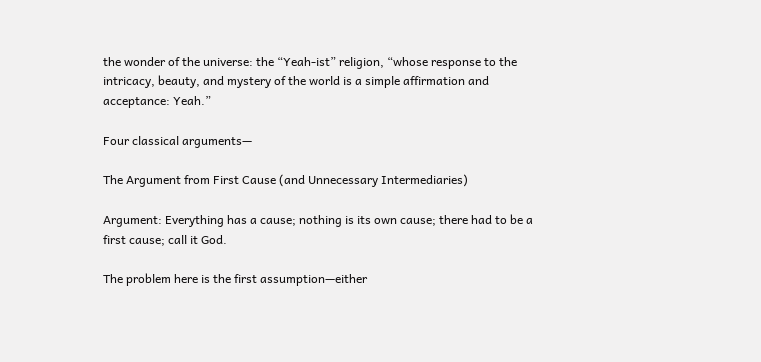the wonder of the universe: the “Yeah-ist” religion, “whose response to the intricacy, beauty, and mystery of the world is a simple affirmation and acceptance: Yeah.”

Four classical arguments—

The Argument from First Cause (and Unnecessary Intermediaries)

Argument: Everything has a cause; nothing is its own cause; there had to be a first cause; call it God.

The problem here is the first assumption—either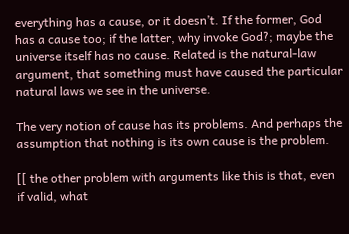everything has a cause, or it doesn’t. If the former, God has a cause too; if the latter, why invoke God?; maybe the universe itself has no cause. Related is the natural-law argument, that something must have caused the particular natural laws we see in the universe.

The very notion of cause has its problems. And perhaps the assumption that nothing is its own cause is the problem.

[[ the other problem with arguments like this is that, even if valid, what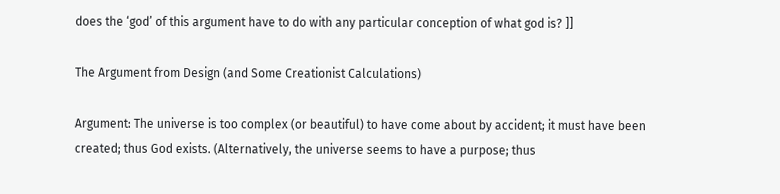does the ‘god’ of this argument have to do with any particular conception of what god is? ]]

The Argument from Design (and Some Creationist Calculations)

Argument: The universe is too complex (or beautiful) to have come about by accident; it must have been created; thus God exists. (Alternatively, the universe seems to have a purpose; thus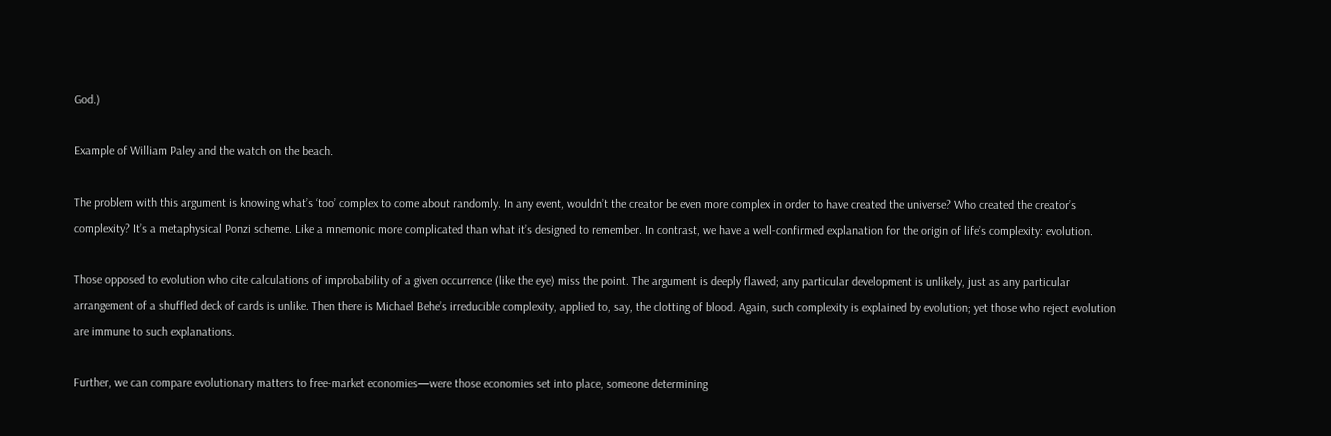God.)

Example of William Paley and the watch on the beach.

The problem with this argument is knowing what’s ‘too’ complex to come about randomly. In any event, wouldn’t the creator be even more complex in order to have created the universe? Who created the creator’s complexity? It’s a metaphysical Ponzi scheme. Like a mnemonic more complicated than what it’s designed to remember. In contrast, we have a well-confirmed explanation for the origin of life’s complexity: evolution.

Those opposed to evolution who cite calculations of improbability of a given occurrence (like the eye) miss the point. The argument is deeply flawed; any particular development is unlikely, just as any particular arrangement of a shuffled deck of cards is unlike. Then there is Michael Behe’s irreducible complexity, applied to, say, the clotting of blood. Again, such complexity is explained by evolution; yet those who reject evolution are immune to such explanations.

Further, we can compare evolutionary matters to free-market economies—were those economies set into place, someone determining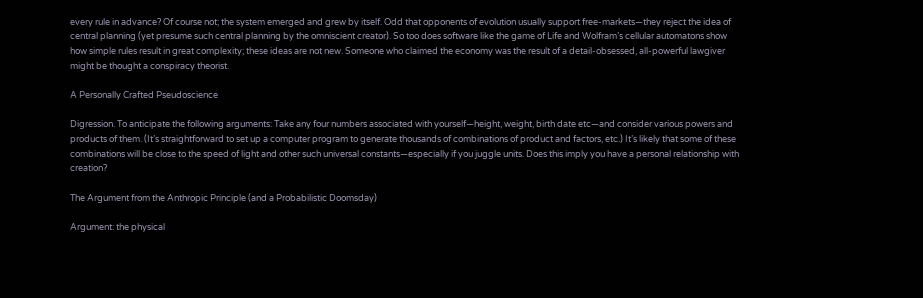every rule in advance? Of course not; the system emerged and grew by itself. Odd that opponents of evolution usually support free-markets—they reject the idea of central planning (yet presume such central planning by the omniscient creator). So too does software like the game of Life and Wolfram’s cellular automatons show how simple rules result in great complexity; these ideas are not new. Someone who claimed the economy was the result of a detail-obsessed, all-powerful lawgiver might be thought a conspiracy theorist.

A Personally Crafted Pseudoscience

Digression. To anticipate the following arguments: Take any four numbers associated with yourself—height, weight, birth date etc—and consider various powers and products of them. (It’s straightforward to set up a computer program to generate thousands of combinations of product and factors, etc.) It’s likely that some of these combinations will be close to the speed of light and other such universal constants—especially if you juggle units. Does this imply you have a personal relationship with creation?

The Argument from the Anthropic Principle (and a Probabilistic Doomsday)

Argument: the physical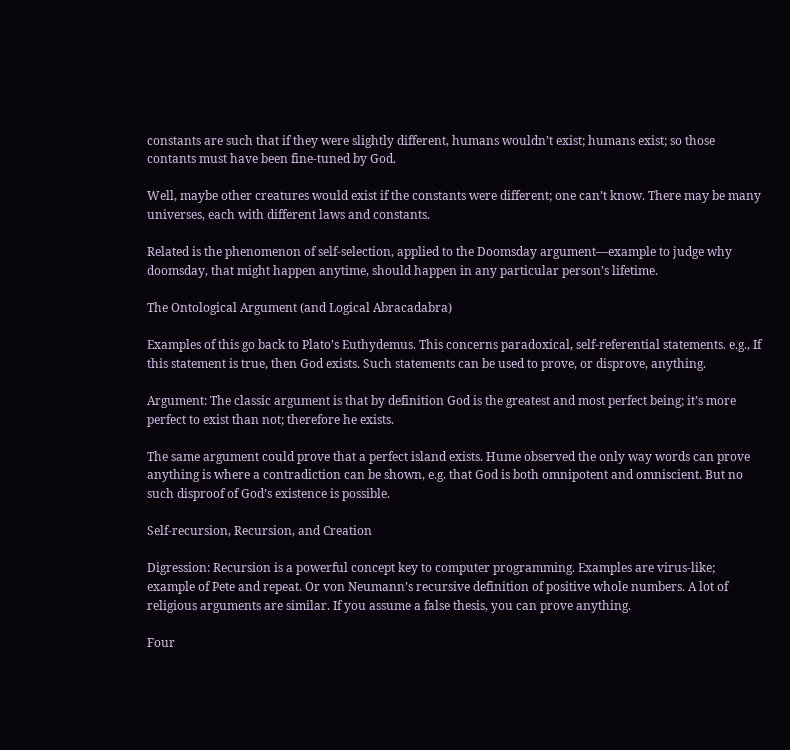constants are such that if they were slightly different, humans wouldn’t exist; humans exist; so those contants must have been fine-tuned by God.

Well, maybe other creatures would exist if the constants were different; one can’t know. There may be many universes, each with different laws and constants.

Related is the phenomenon of self-selection, applied to the Doomsday argument—example to judge why doomsday, that might happen anytime, should happen in any particular person’s lifetime.

The Ontological Argument (and Logical Abracadabra)

Examples of this go back to Plato’s Euthydemus. This concerns paradoxical, self-referential statements. e.g., If this statement is true, then God exists. Such statements can be used to prove, or disprove, anything.

Argument: The classic argument is that by definition God is the greatest and most perfect being; it’s more perfect to exist than not; therefore he exists.

The same argument could prove that a perfect island exists. Hume observed the only way words can prove anything is where a contradiction can be shown, e.g. that God is both omnipotent and omniscient. But no such disproof of God’s existence is possible.

Self-recursion, Recursion, and Creation

Digression: Recursion is a powerful concept key to computer programming. Examples are virus-like; example of Pete and repeat. Or von Neumann’s recursive definition of positive whole numbers. A lot of religious arguments are similar. If you assume a false thesis, you can prove anything.

Four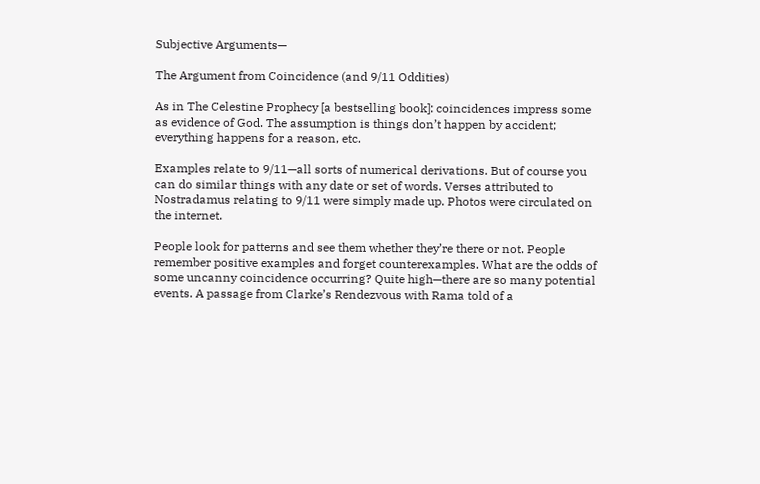Subjective Arguments—

The Argument from Coincidence (and 9/11 Oddities)

As in The Celestine Prophecy [a bestselling book]: coincidences impress some as evidence of God. The assumption is things don’t happen by accident; everything happens for a reason, etc.

Examples relate to 9/11—all sorts of numerical derivations. But of course you can do similar things with any date or set of words. Verses attributed to Nostradamus relating to 9/11 were simply made up. Photos were circulated on the internet.

People look for patterns and see them whether they’re there or not. People remember positive examples and forget counterexamples. What are the odds of some uncanny coincidence occurring? Quite high—there are so many potential events. A passage from Clarke’s Rendezvous with Rama told of a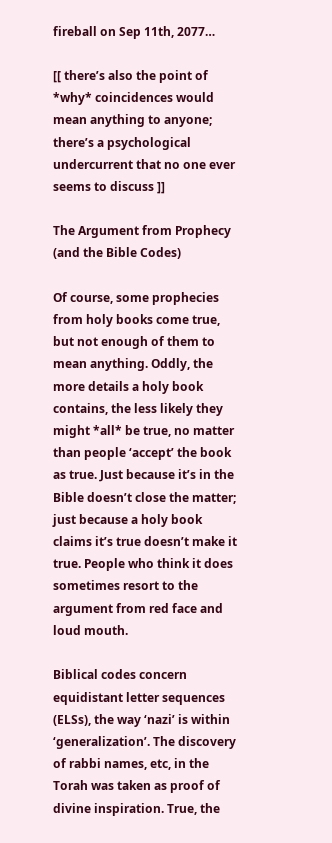fireball on Sep 11th, 2077…

[[ there’s also the point of *why* coincidences would mean anything to anyone; there’s a psychological undercurrent that no one ever seems to discuss ]]

The Argument from Prophecy (and the Bible Codes)

Of course, some prophecies from holy books come true, but not enough of them to mean anything. Oddly, the more details a holy book contains, the less likely they might *all* be true, no matter than people ‘accept’ the book as true. Just because it’s in the Bible doesn’t close the matter; just because a holy book claims it’s true doesn’t make it true. People who think it does sometimes resort to the argument from red face and loud mouth.

Biblical codes concern equidistant letter sequences (ELSs), the way ‘nazi’ is within ‘generalization’. The discovery of rabbi names, etc, in the Torah was taken as proof of divine inspiration. True, the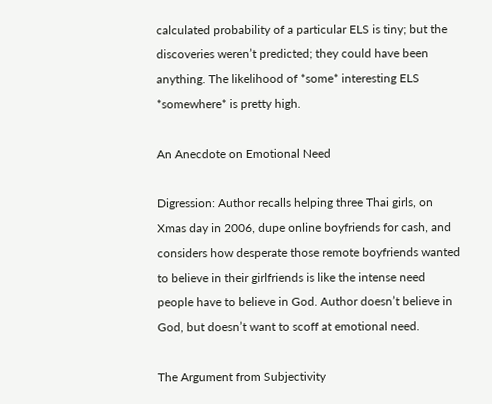calculated probability of a particular ELS is tiny; but the discoveries weren’t predicted; they could have been anything. The likelihood of *some* interesting ELS *somewhere* is pretty high.

An Anecdote on Emotional Need

Digression: Author recalls helping three Thai girls, on Xmas day in 2006, dupe online boyfriends for cash, and considers how desperate those remote boyfriends wanted to believe in their girlfriends is like the intense need people have to believe in God. Author doesn’t believe in God, but doesn’t want to scoff at emotional need.

The Argument from Subjectivity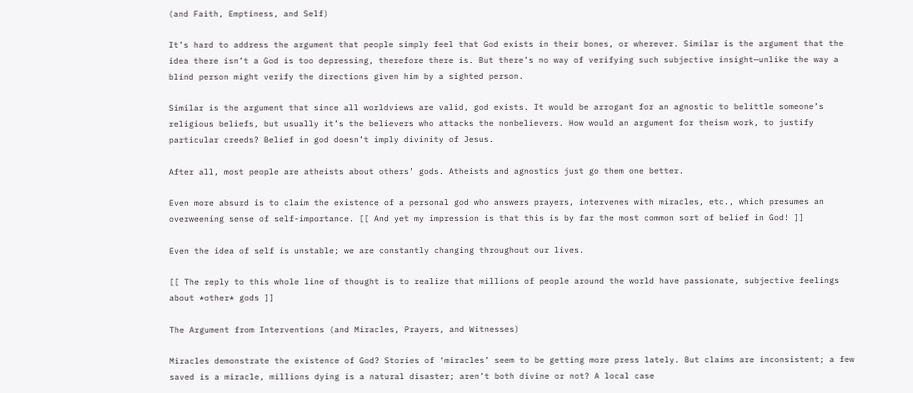(and Faith, Emptiness, and Self)

It’s hard to address the argument that people simply feel that God exists in their bones, or wherever. Similar is the argument that the idea there isn’t a God is too depressing, therefore there is. But there’s no way of verifying such subjective insight—unlike the way a blind person might verify the directions given him by a sighted person.

Similar is the argument that since all worldviews are valid, god exists. It would be arrogant for an agnostic to belittle someone’s religious beliefs, but usually it’s the believers who attacks the nonbelievers. How would an argument for theism work, to justify particular creeds? Belief in god doesn’t imply divinity of Jesus.

After all, most people are atheists about others’ gods. Atheists and agnostics just go them one better.

Even more absurd is to claim the existence of a personal god who answers prayers, intervenes with miracles, etc., which presumes an overweening sense of self-importance. [[ And yet my impression is that this is by far the most common sort of belief in God! ]]

Even the idea of self is unstable; we are constantly changing throughout our lives.

[[ The reply to this whole line of thought is to realize that millions of people around the world have passionate, subjective feelings about *other* gods ]]

The Argument from Interventions (and Miracles, Prayers, and Witnesses)

Miracles demonstrate the existence of God? Stories of ‘miracles’ seem to be getting more press lately. But claims are inconsistent; a few saved is a miracle, millions dying is a natural disaster; aren’t both divine or not? A local case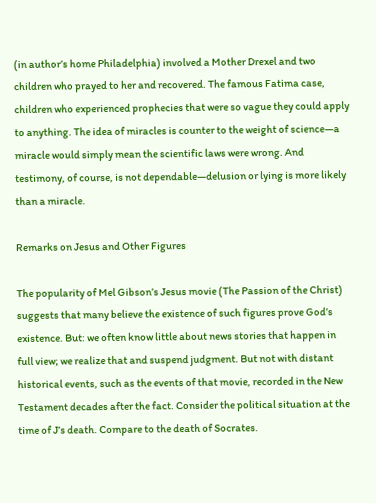(in author’s home Philadelphia) involved a Mother Drexel and two children who prayed to her and recovered. The famous Fatima case, children who experienced prophecies that were so vague they could apply to anything. The idea of miracles is counter to the weight of science—a miracle would simply mean the scientific laws were wrong. And testimony, of course, is not dependable—delusion or lying is more likely than a miracle.

Remarks on Jesus and Other Figures

The popularity of Mel Gibson’s Jesus movie (The Passion of the Christ) suggests that many believe the existence of such figures prove God’s existence. But: we often know little about news stories that happen in full view; we realize that and suspend judgment. But not with distant historical events, such as the events of that movie, recorded in the New Testament decades after the fact. Consider the political situation at the time of J’s death. Compare to the death of Socrates.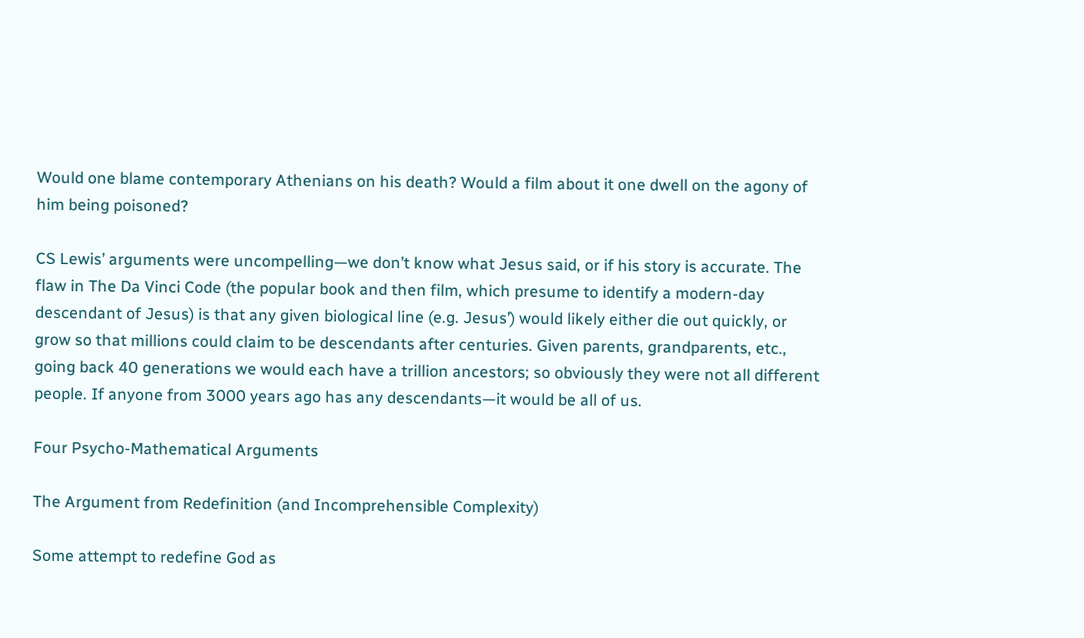Would one blame contemporary Athenians on his death? Would a film about it one dwell on the agony of him being poisoned?

CS Lewis’ arguments were uncompelling—we don’t know what Jesus said, or if his story is accurate. The flaw in The Da Vinci Code (the popular book and then film, which presume to identify a modern-day descendant of Jesus) is that any given biological line (e.g. Jesus’) would likely either die out quickly, or grow so that millions could claim to be descendants after centuries. Given parents, grandparents, etc., going back 40 generations we would each have a trillion ancestors; so obviously they were not all different people. If anyone from 3000 years ago has any descendants—it would be all of us.

Four Psycho-Mathematical Arguments

The Argument from Redefinition (and Incomprehensible Complexity)

Some attempt to redefine God as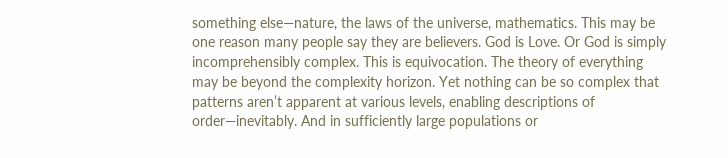something else—nature, the laws of the universe, mathematics. This may be one reason many people say they are believers. God is Love. Or God is simply incomprehensibly complex. This is equivocation. The theory of everything may be beyond the complexity horizon. Yet nothing can be so complex that patterns aren’t apparent at various levels, enabling descriptions of order—inevitably. And in sufficiently large populations or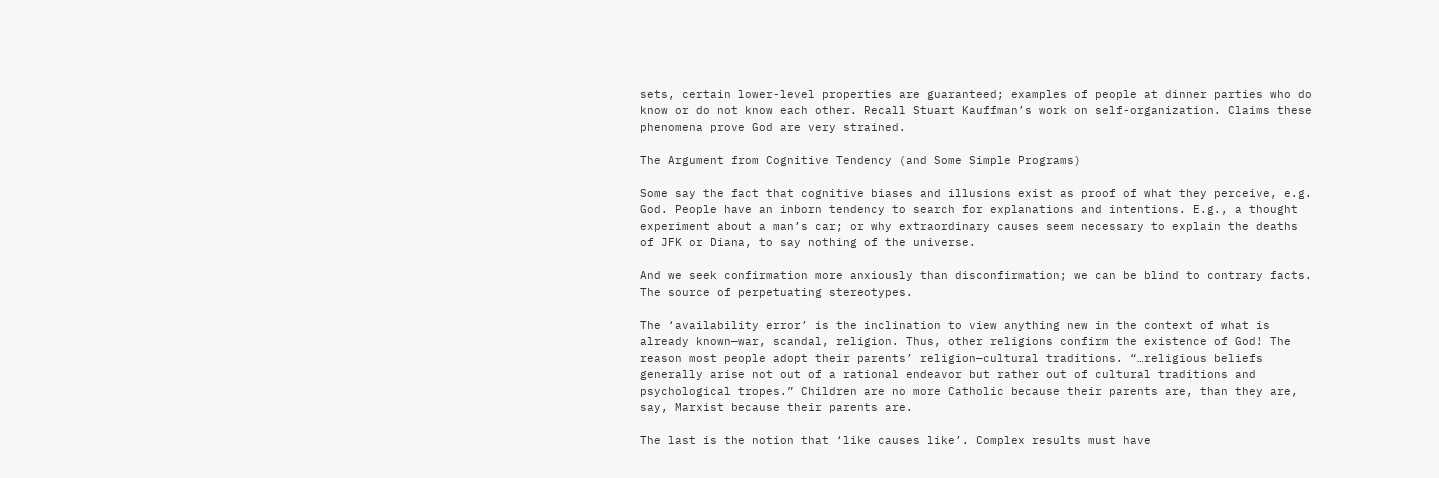sets, certain lower-level properties are guaranteed; examples of people at dinner parties who do know or do not know each other. Recall Stuart Kauffman’s work on self-organization. Claims these phenomena prove God are very strained.

The Argument from Cognitive Tendency (and Some Simple Programs)

Some say the fact that cognitive biases and illusions exist as proof of what they perceive, e.g. God. People have an inborn tendency to search for explanations and intentions. E.g., a thought experiment about a man’s car; or why extraordinary causes seem necessary to explain the deaths of JFK or Diana, to say nothing of the universe.

And we seek confirmation more anxiously than disconfirmation; we can be blind to contrary facts. The source of perpetuating stereotypes.

The ‘availability error’ is the inclination to view anything new in the context of what is already known—war, scandal, religion. Thus, other religions confirm the existence of God! The reason most people adopt their parents’ religion—cultural traditions. “…religious beliefs generally arise not out of a rational endeavor but rather out of cultural traditions and psychological tropes.” Children are no more Catholic because their parents are, than they are, say, Marxist because their parents are.

The last is the notion that ‘like causes like’. Complex results must have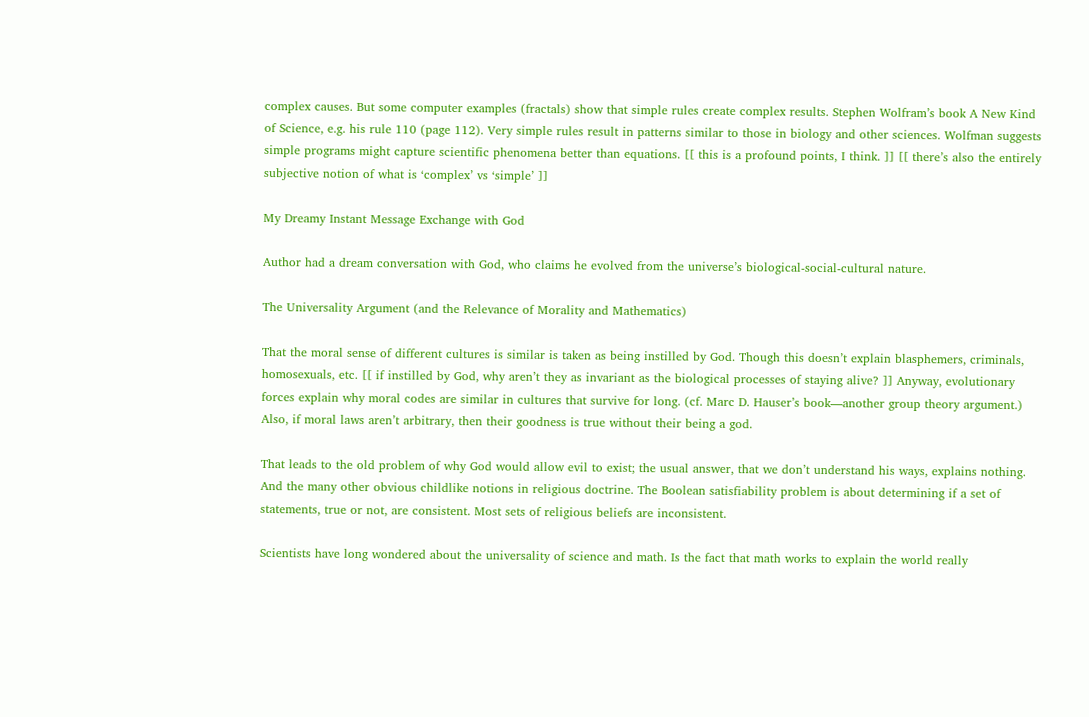complex causes. But some computer examples (fractals) show that simple rules create complex results. Stephen Wolfram’s book A New Kind of Science, e.g. his rule 110 (page 112). Very simple rules result in patterns similar to those in biology and other sciences. Wolfman suggests simple programs might capture scientific phenomena better than equations. [[ this is a profound points, I think. ]] [[ there’s also the entirely subjective notion of what is ‘complex’ vs ‘simple’ ]]

My Dreamy Instant Message Exchange with God

Author had a dream conversation with God, who claims he evolved from the universe’s biological-social-cultural nature.

The Universality Argument (and the Relevance of Morality and Mathematics)

That the moral sense of different cultures is similar is taken as being instilled by God. Though this doesn’t explain blasphemers, criminals, homosexuals, etc. [[ if instilled by God, why aren’t they as invariant as the biological processes of staying alive? ]] Anyway, evolutionary forces explain why moral codes are similar in cultures that survive for long. (cf. Marc D. Hauser’s book—another group theory argument.) Also, if moral laws aren’t arbitrary, then their goodness is true without their being a god.

That leads to the old problem of why God would allow evil to exist; the usual answer, that we don’t understand his ways, explains nothing. And the many other obvious childlike notions in religious doctrine. The Boolean satisfiability problem is about determining if a set of statements, true or not, are consistent. Most sets of religious beliefs are inconsistent.

Scientists have long wondered about the universality of science and math. Is the fact that math works to explain the world really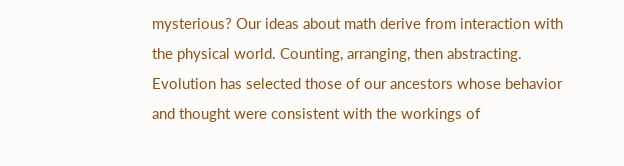mysterious? Our ideas about math derive from interaction with the physical world. Counting, arranging, then abstracting. Evolution has selected those of our ancestors whose behavior and thought were consistent with the workings of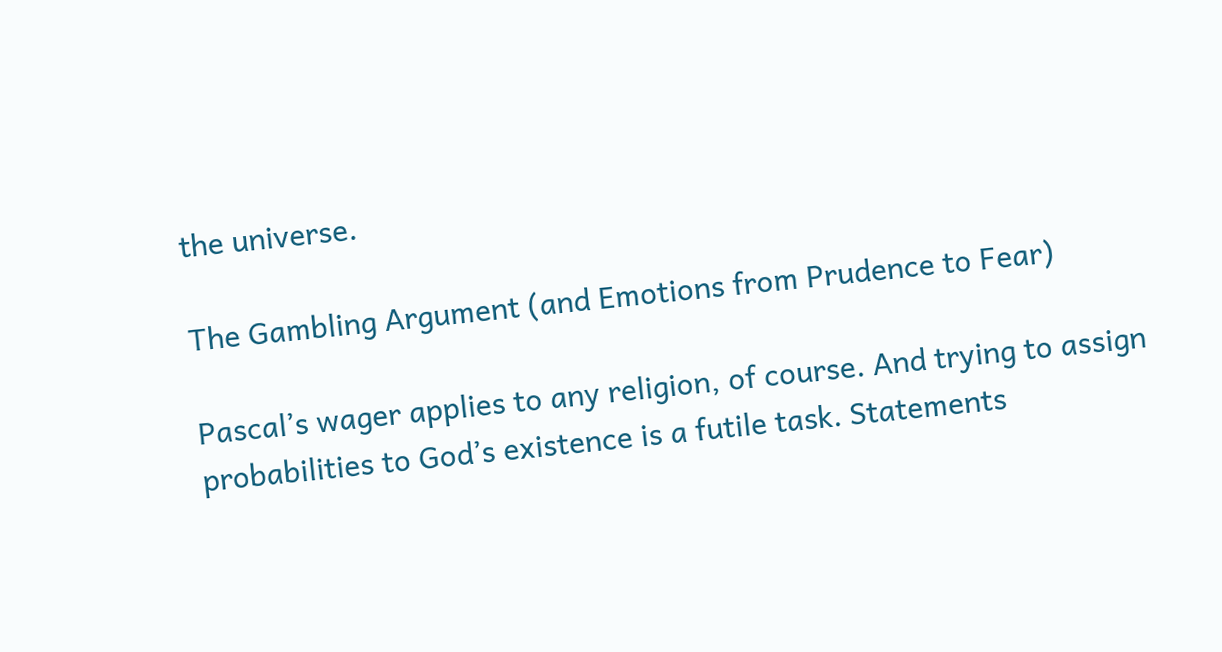the universe.

The Gambling Argument (and Emotions from Prudence to Fear)

Pascal’s wager applies to any religion, of course. And trying to assign probabilities to God’s existence is a futile task. Statements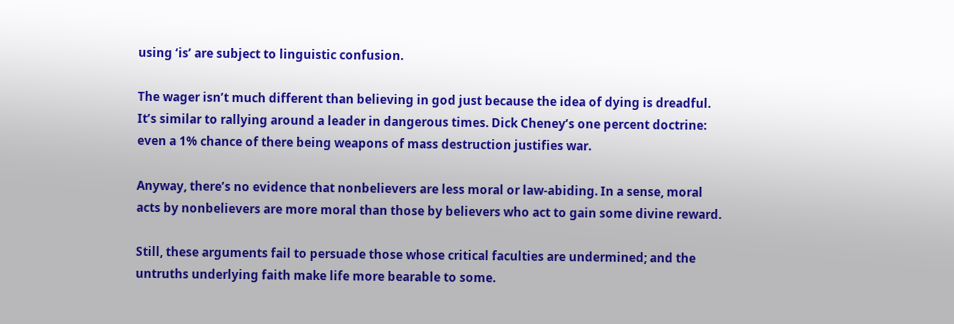using ‘is’ are subject to linguistic confusion.

The wager isn’t much different than believing in god just because the idea of dying is dreadful. It’s similar to rallying around a leader in dangerous times. Dick Cheney’s one percent doctrine: even a 1% chance of there being weapons of mass destruction justifies war.

Anyway, there’s no evidence that nonbelievers are less moral or law-abiding. In a sense, moral acts by nonbelievers are more moral than those by believers who act to gain some divine reward.

Still, these arguments fail to persuade those whose critical faculties are undermined; and the untruths underlying faith make life more bearable to some.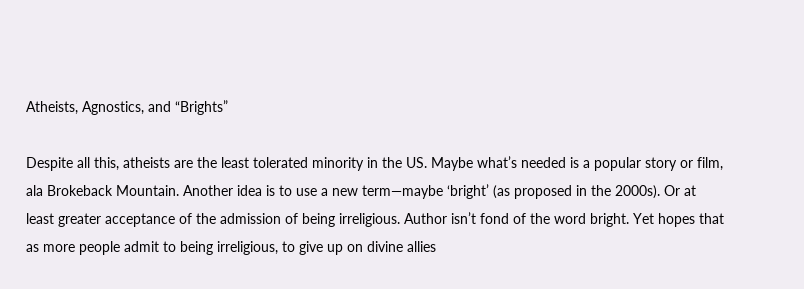Atheists, Agnostics, and “Brights”

Despite all this, atheists are the least tolerated minority in the US. Maybe what’s needed is a popular story or film, ala Brokeback Mountain. Another idea is to use a new term—maybe ‘bright’ (as proposed in the 2000s). Or at least greater acceptance of the admission of being irreligious. Author isn’t fond of the word bright. Yet hopes that as more people admit to being irreligious, to give up on divine allies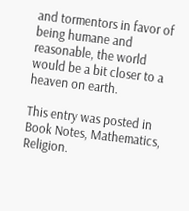and tormentors in favor of being humane and reasonable, the world would be a bit closer to a heaven on earth.

This entry was posted in Book Notes, Mathematics, Religion.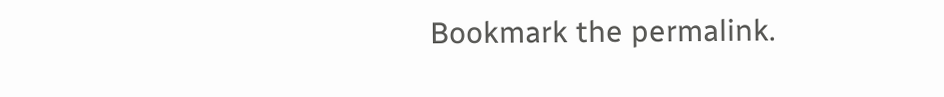Bookmark the permalink.